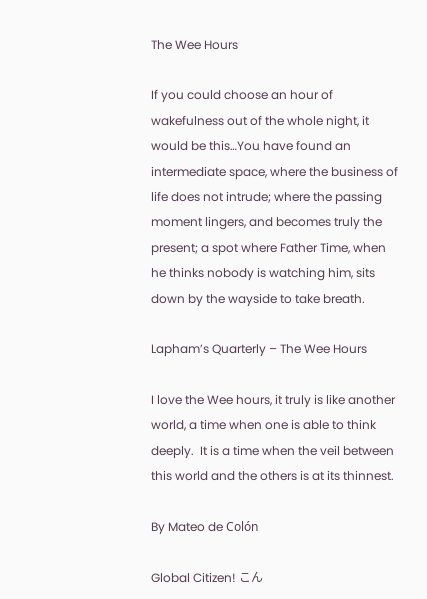The Wee Hours

If you could choose an hour of wakefulness out of the whole night, it would be this…You have found an intermediate space, where the business of life does not intrude; where the passing moment lingers, and becomes truly the present; a spot where Father Time, when he thinks nobody is watching him, sits down by the wayside to take breath.

Lapham’s Quarterly – The Wee Hours

I love the Wee hours, it truly is like another world, a time when one is able to think deeply.  It is a time when the veil between this world and the others is at its thinnest.

By Mateo de Colón

Global Citizen! こん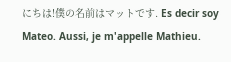にちは!僕の名前はマットです. Es decir soy Mateo. Aussi, je m'appelle Mathieu.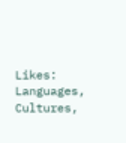Likes: Languages, Cultures,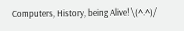Computers, History, being Alive! \(^.^)/